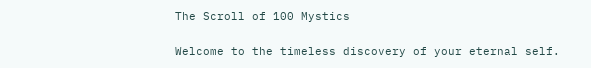The Scroll of 100 Mystics

Welcome to the timeless discovery of your eternal self.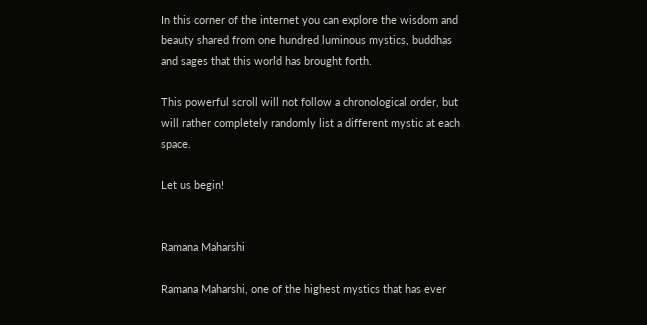In this corner of the internet you can explore the wisdom and beauty shared from one hundred luminous mystics, buddhas and sages that this world has brought forth.

This powerful scroll will not follow a chronological order, but will rather completely randomly list a different mystic at each space.

Let us begin!


Ramana Maharshi

Ramana Maharshi, one of the highest mystics that has ever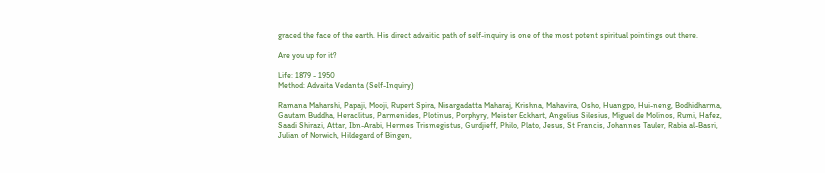graced the face of the earth. His direct advaitic path of self-inquiry is one of the most potent spiritual pointings out there.

Are you up for it?

Life: 1879 - 1950
Method: Advaita Vedanta (Self-Inquiry)

Ramana Maharshi, Papaji, Mooji, Rupert Spira, Nisargadatta Maharaj, Krishna, Mahavira, Osho, Huangpo, Hui-neng, Bodhidharma, Gautam Buddha, Heraclitus, Parmenides, Plotinus, Porphyry, Meister Eckhart, Angelius Silesius, Miguel de Molinos, Rumi, Hafez, Saadi Shirazi, Attar, Ibn-Arabi, Hermes Trismegistus, Gurdjieff, Philo, Plato, Jesus, St Francis, Johannes Tauler, Rabia al-Basri, Julian of Norwich, Hildegard of Bingen,